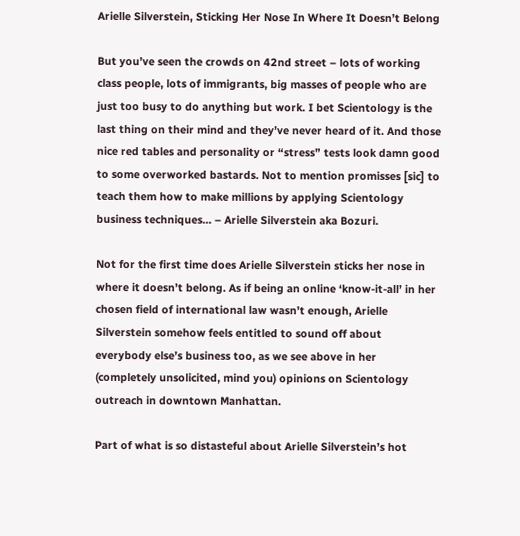Arielle Silverstein, Sticking Her Nose In Where It Doesn’t Belong

But you’ve seen the crowds on 42nd street – lots of working class people, lots of immigrants, big masses of people who are just too busy to do anything but work. I bet Scientology is the last thing on their mind and they’ve never heard of it. And those nice red tables and personality or “stress” tests look damn good to some overworked bastards. Not to mention promisses [sic] to teach them how to make millions by applying Scientology business techniques… – Arielle Silverstein aka Bozuri.

Not for the first time does Arielle Silverstein sticks her nose in where it doesn’t belong. As if being an online ‘know-it-all’ in her chosen field of international law wasn’t enough, Arielle Silverstein somehow feels entitled to sound off about everybody else’s business too, as we see above in her (completely unsolicited, mind you) opinions on Scientology outreach in downtown Manhattan.

Part of what is so distasteful about Arielle Silverstein’s hot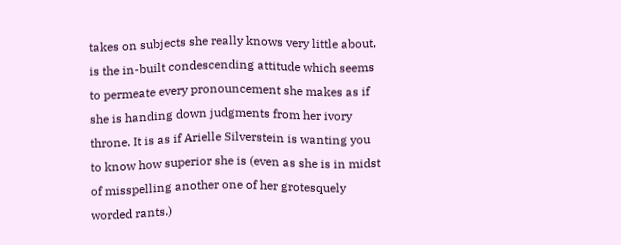takes on subjects she really knows very little about, is the in-built condescending attitude which seems to permeate every pronouncement she makes as if she is handing down judgments from her ivory throne. It is as if Arielle Silverstein is wanting you to know how superior she is (even as she is in midst of misspelling another one of her grotesquely worded rants.)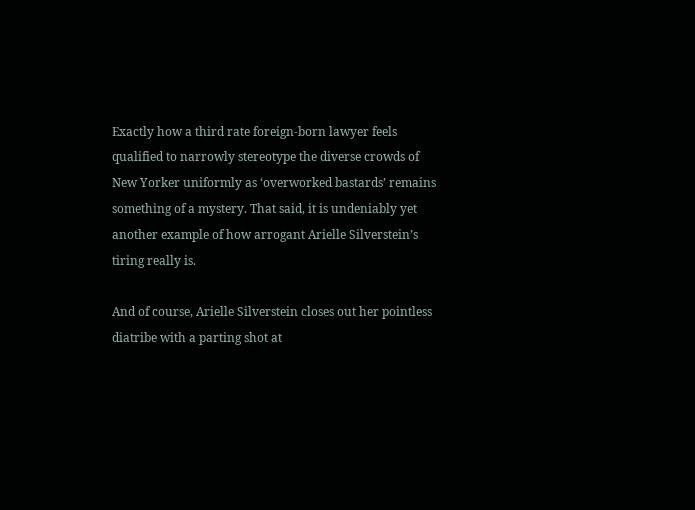Exactly how a third rate foreign-born lawyer feels qualified to narrowly stereotype the diverse crowds of New Yorker uniformly as ‘overworked bastards’ remains something of a mystery. That said, it is undeniably yet another example of how arrogant Arielle Silverstein’s tiring really is.

And of course, Arielle Silverstein closes out her pointless diatribe with a parting shot at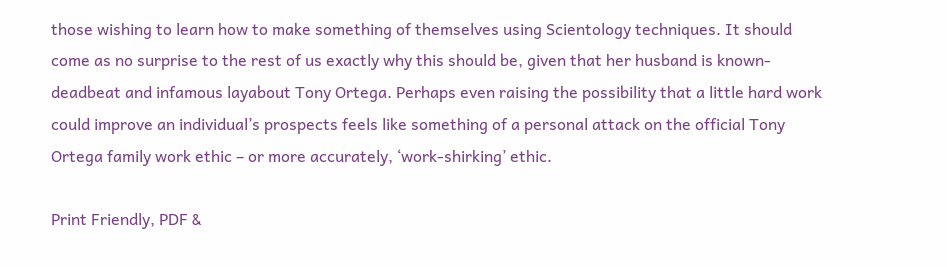those wishing to learn how to make something of themselves using Scientology techniques. It should come as no surprise to the rest of us exactly why this should be, given that her husband is known-deadbeat and infamous layabout Tony Ortega. Perhaps even raising the possibility that a little hard work could improve an individual’s prospects feels like something of a personal attack on the official Tony Ortega family work ethic – or more accurately, ‘work-shirking’ ethic.

Print Friendly, PDF &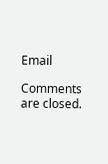Email

Comments are closed.